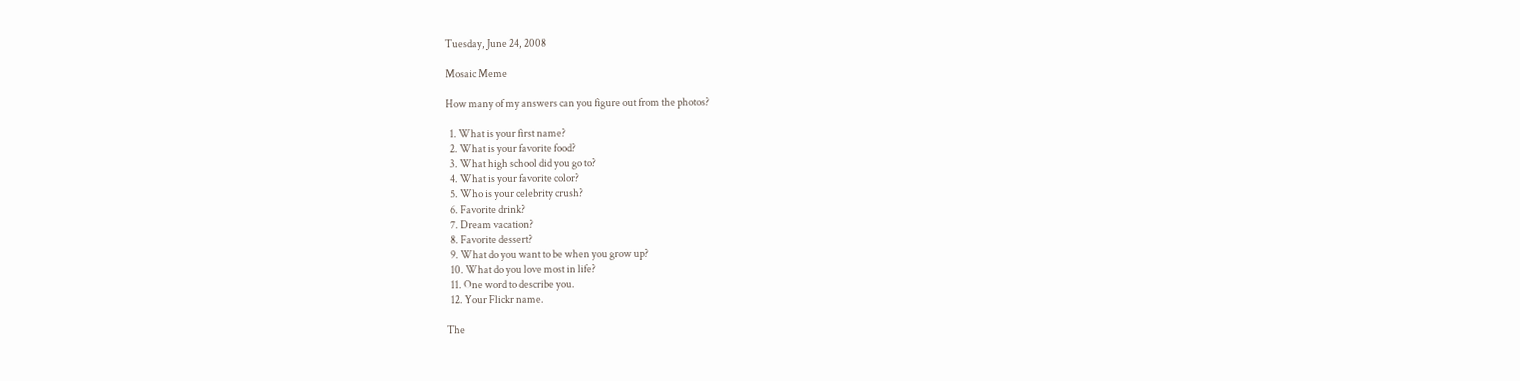Tuesday, June 24, 2008

Mosaic Meme

How many of my answers can you figure out from the photos?

  1. What is your first name?
  2. What is your favorite food?
  3. What high school did you go to?
  4. What is your favorite color?
  5. Who is your celebrity crush?
  6. Favorite drink?
  7. Dream vacation?
  8. Favorite dessert?
  9. What do you want to be when you grow up?
  10. What do you love most in life?
  11. One word to describe you.
  12. Your Flickr name.

The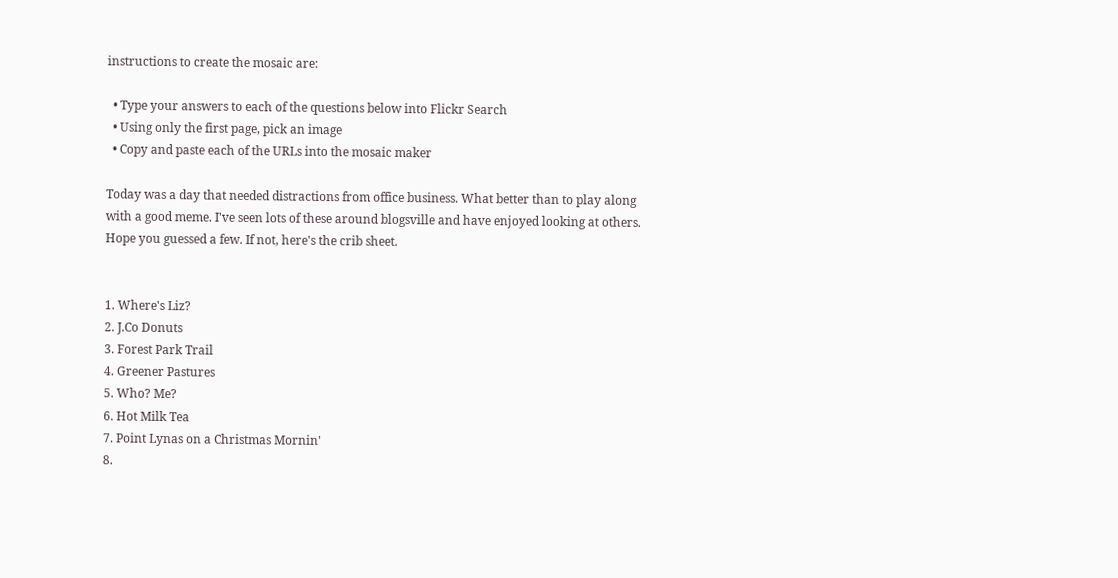instructions to create the mosaic are:

  • Type your answers to each of the questions below into Flickr Search
  • Using only the first page, pick an image
  • Copy and paste each of the URLs into the mosaic maker

Today was a day that needed distractions from office business. What better than to play along with a good meme. I've seen lots of these around blogsville and have enjoyed looking at others. Hope you guessed a few. If not, here's the crib sheet.


1. Where's Liz?
2. J.Co Donuts
3. Forest Park Trail
4. Greener Pastures
5. Who? Me?
6. Hot Milk Tea
7. Point Lynas on a Christmas Mornin'
8.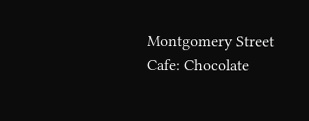Montgomery Street Cafe: Chocolate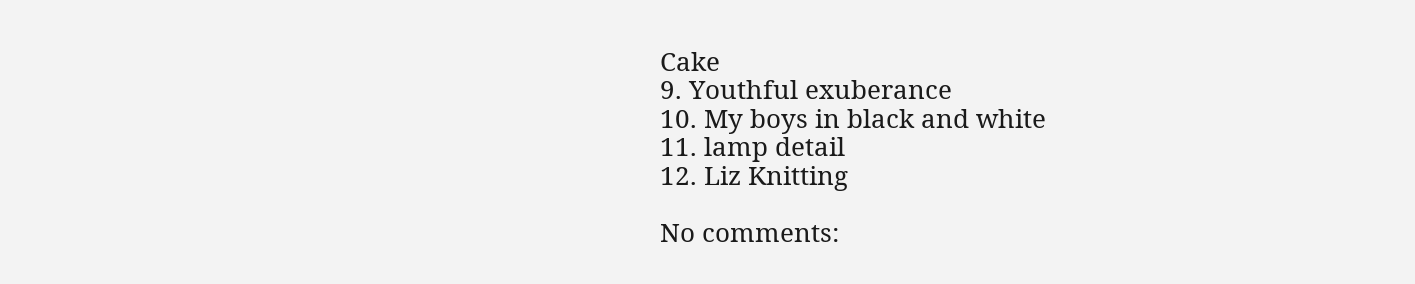Cake
9. Youthful exuberance
10. My boys in black and white
11. lamp detail
12. Liz Knitting

No comments: